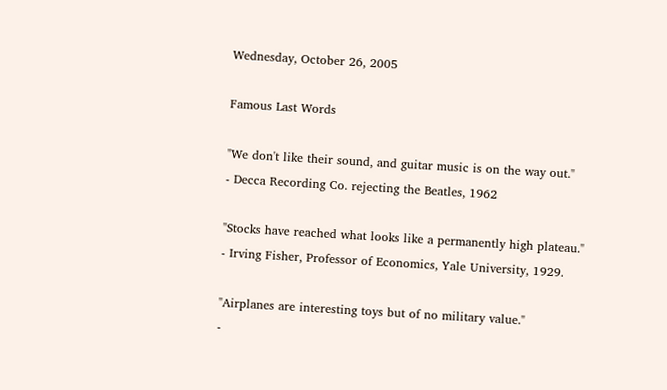Wednesday, October 26, 2005

Famous Last Words

"We don't like their sound, and guitar music is on the way out."
- Decca Recording Co. rejecting the Beatles, 1962

"Stocks have reached what looks like a permanently high plateau."
- Irving Fisher, Professor of Economics, Yale University, 1929.

"Airplanes are interesting toys but of no military value."
-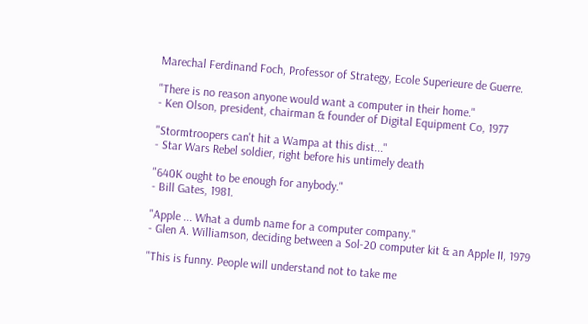Marechal Ferdinand Foch, Professor of Strategy, Ecole Superieure de Guerre.

"There is no reason anyone would want a computer in their home."
- Ken Olson, president, chairman & founder of Digital Equipment Co, 1977

"Stormtroopers can't hit a Wampa at this dist..."
- Star Wars Rebel soldier, right before his untimely death

"640K ought to be enough for anybody."
- Bill Gates, 1981.

"Apple ... What a dumb name for a computer company."
- Glen A. Williamson, deciding between a Sol-20 computer kit & an Apple II, 1979

"This is funny. People will understand not to take me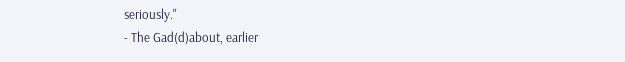seriously."
- The Gad(d)about, earlier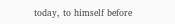today, to himself before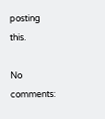posting this.

No comments: